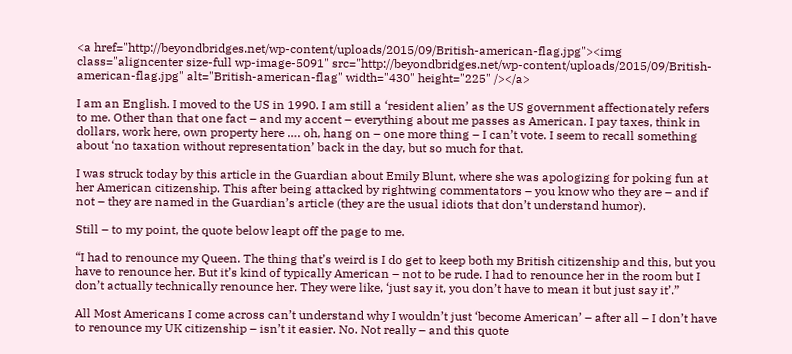<a href="http://beyondbridges.net/wp-content/uploads/2015/09/British-american-flag.jpg"><img class="aligncenter size-full wp-image-5091" src="http://beyondbridges.net/wp-content/uploads/2015/09/British-american-flag.jpg" alt="British-american-flag" width="430" height="225" /></a>

I am an English. I moved to the US in 1990. I am still a ‘resident alien’ as the US government affectionately refers to me. Other than that one fact – and my accent – everything about me passes as American. I pay taxes, think in dollars, work here, own property here …. oh, hang on – one more thing – I can’t vote. I seem to recall something about ‘no taxation without representation’ back in the day, but so much for that.

I was struck today by this article in the Guardian about Emily Blunt, where she was apologizing for poking fun at her American citizenship. This after being attacked by rightwing commentators – you know who they are – and if not – they are named in the Guardian’s article (they are the usual idiots that don’t understand humor).

Still – to my point, the quote below leapt off the page to me.

“I had to renounce my Queen. The thing that’s weird is I do get to keep both my British citizenship and this, but you have to renounce her. But it’s kind of typically American – not to be rude. I had to renounce her in the room but I don’t actually technically renounce her. They were like, ‘just say it, you don’t have to mean it but just say it’.”

All Most Americans I come across can’t understand why I wouldn’t just ‘become American’ – after all – I don’t have to renounce my UK citizenship – isn’t it easier. No. Not really – and this quote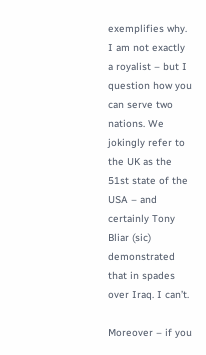exemplifies why. I am not exactly a royalist – but I question how you can serve two nations. We jokingly refer to the UK as the 51st state of the USA – and certainly Tony Bliar (sic) demonstrated that in spades over Iraq. I can’t.

Moreover – if you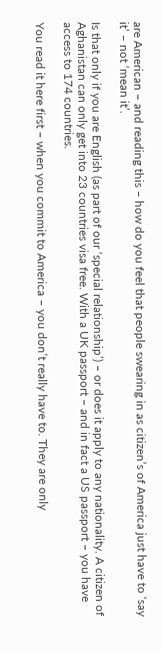are American – and reading this – how do you feel that people swearing in as citizen’s of America just have to ‘say it’ – not ‘mean it’.

Is that only if you are English (as part of our ‘special relationship’) – or does it apply to any nationality. A citizen of Aghanistan can only get into 23 countries visa free. With a UK passport – and in fact a US passport – you have access to 174 countries.

You read it here first – when you commit to America – you don’t really have to. They are only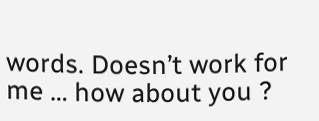words. Doesn’t work for me … how about you ?